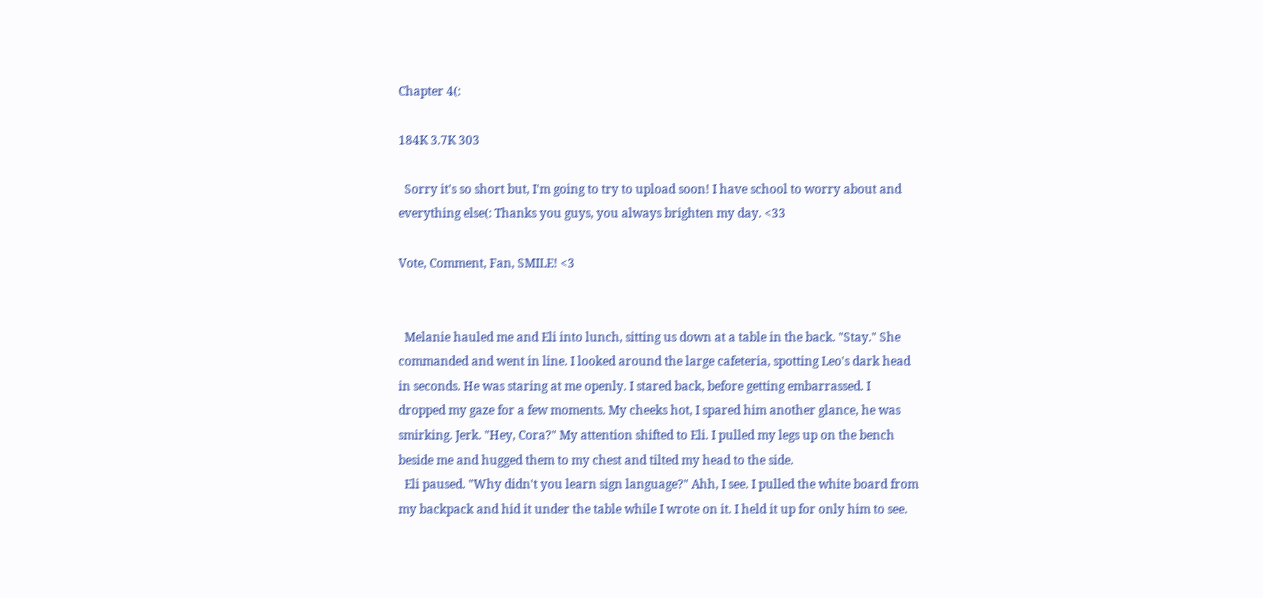Chapter 4(:

184K 3.7K 303

  Sorry it's so short but, I'm going to try to upload soon! I have school to worry about and everything else(: Thanks you guys, you always brighten my day. <33

Vote, Comment, Fan, SMILE! <3


  Melanie hauled me and Eli into lunch, sitting us down at a table in the back. "Stay." She commanded and went in line. I looked around the large cafeteria, spotting Leo's dark head in seconds. He was staring at me openly. I stared back, before getting embarrassed. I dropped my gaze for a few moments. My cheeks hot, I spared him another glance, he was smirking. Jerk. "Hey, Cora?" My attention shifted to Eli. I pulled my legs up on the bench beside me and hugged them to my chest and tilted my head to the side.
  Eli paused. "Why didn't you learn sign language?" Ahh, I see. I pulled the white board from my backpack and hid it under the table while I wrote on it. I held it up for only him to see.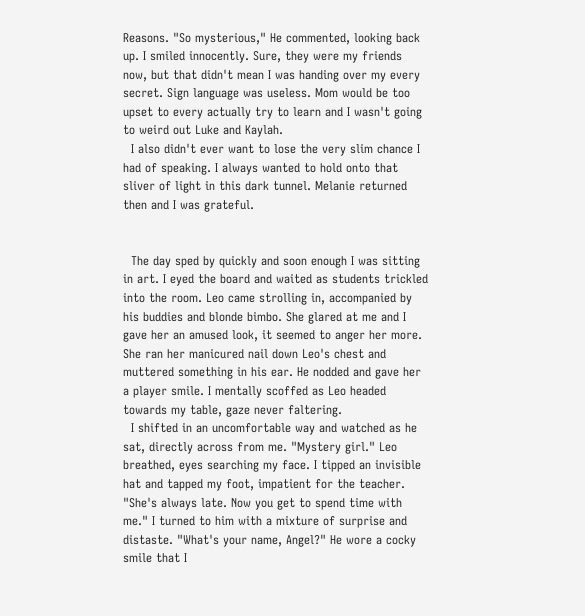Reasons. "So mysterious," He commented, looking back up. I smiled innocently. Sure, they were my friends now, but that didn't mean I was handing over my every secret. Sign language was useless. Mom would be too upset to every actually try to learn and I wasn't going to weird out Luke and Kaylah.
  I also didn't ever want to lose the very slim chance I had of speaking. I always wanted to hold onto that sliver of light in this dark tunnel. Melanie returned then and I was grateful.


  The day sped by quickly and soon enough I was sitting in art. I eyed the board and waited as students trickled into the room. Leo came strolling in, accompanied by his buddies and blonde bimbo. She glared at me and I gave her an amused look, it seemed to anger her more. She ran her manicured nail down Leo's chest and muttered something in his ear. He nodded and gave her a player smile. I mentally scoffed as Leo headed towards my table, gaze never faltering.
  I shifted in an uncomfortable way and watched as he sat, directly across from me. "Mystery girl." Leo breathed, eyes searching my face. I tipped an invisible hat and tapped my foot, impatient for the teacher. "She's always late. Now you get to spend time with me." I turned to him with a mixture of surprise and distaste. "What's your name, Angel?" He wore a cocky smile that I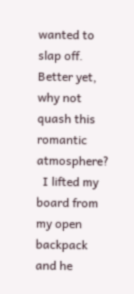wanted to slap off. Better yet, why not quash this romantic atmosphere?
  I lifted my board from my open backpack and he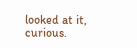looked at it, curious.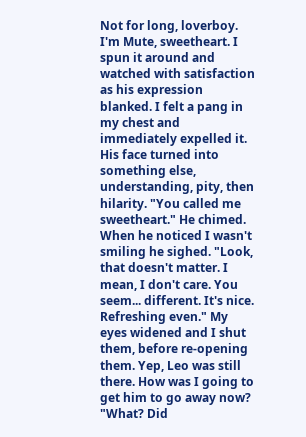Not for long, loverboy. I'm Mute, sweetheart. I spun it around and watched with satisfaction as his expression blanked. I felt a pang in my chest and immediately expelled it. His face turned into something else, understanding, pity, then hilarity. "You called me sweetheart." He chimed. When he noticed I wasn't smiling he sighed. "Look, that doesn't matter. I mean, I don't care. You seem... different. It's nice. Refreshing even." My eyes widened and I shut them, before re-opening them. Yep, Leo was still there. How was I going to get him to go away now? "What? Did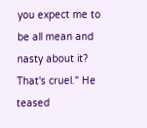you expect me to be all mean and nasty about it? That's cruel." He teased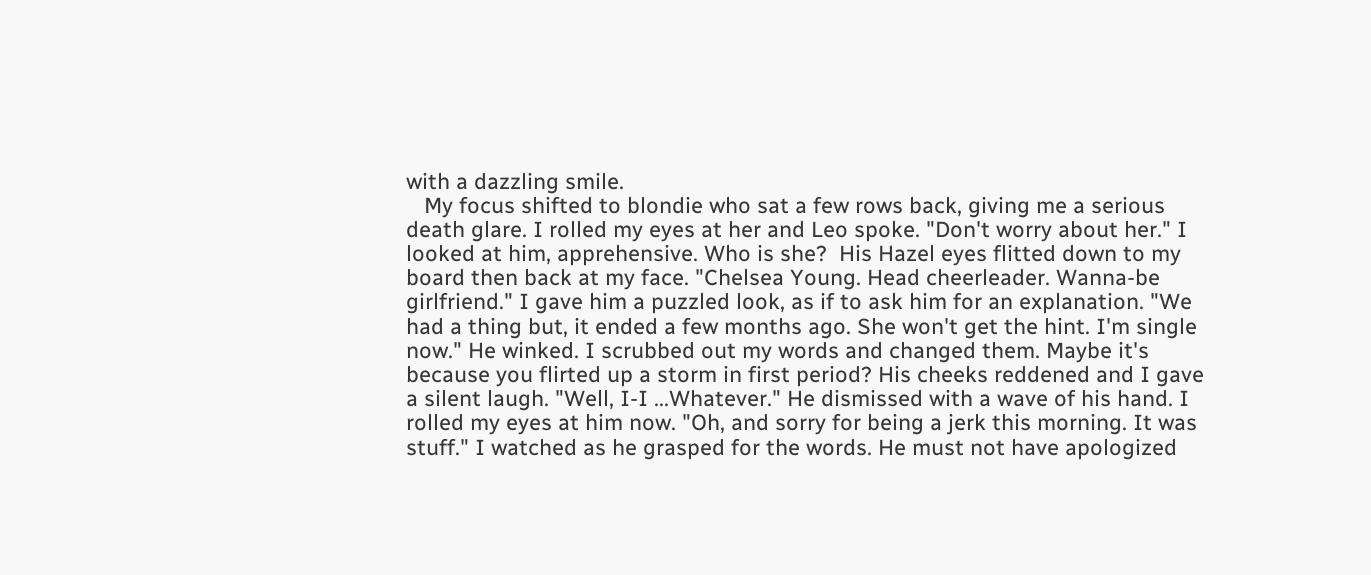with a dazzling smile.
   My focus shifted to blondie who sat a few rows back, giving me a serious death glare. I rolled my eyes at her and Leo spoke. "Don't worry about her." I looked at him, apprehensive. Who is she?  His Hazel eyes flitted down to my board then back at my face. "Chelsea Young. Head cheerleader. Wanna-be girlfriend." I gave him a puzzled look, as if to ask him for an explanation. "We had a thing but, it ended a few months ago. She won't get the hint. I'm single now." He winked. I scrubbed out my words and changed them. Maybe it's because you flirted up a storm in first period? His cheeks reddened and I gave a silent laugh. "Well, I-I ...Whatever." He dismissed with a wave of his hand. I rolled my eyes at him now. "Oh, and sorry for being a jerk this morning. It was stuff." I watched as he grasped for the words. He must not have apologized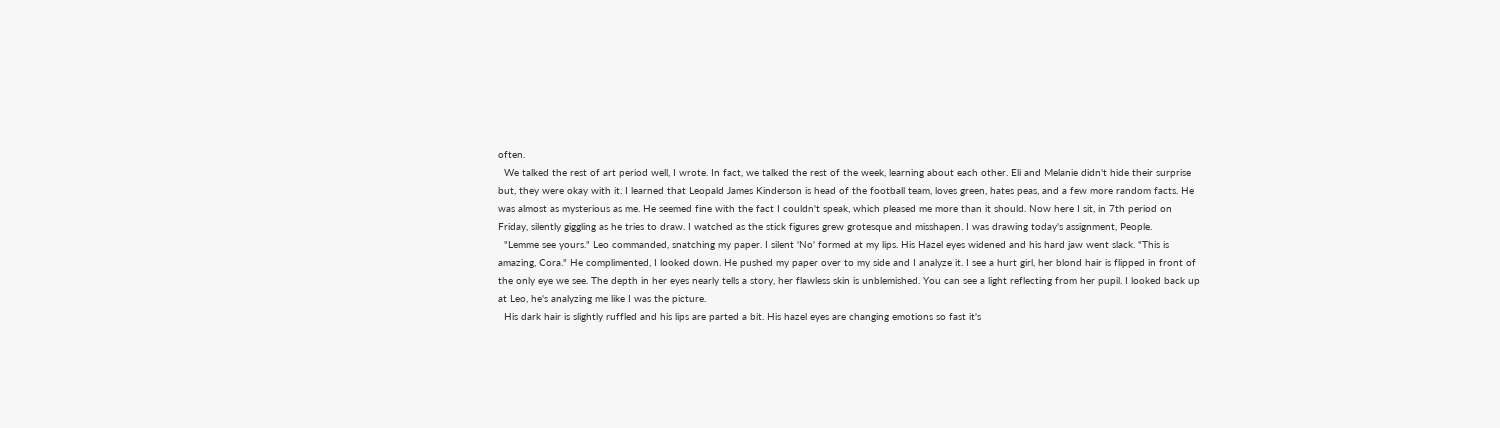often.
  We talked the rest of art period well, I wrote. In fact, we talked the rest of the week, learning about each other. Eli and Melanie didn't hide their surprise but, they were okay with it. I learned that Leopald James Kinderson is head of the football team, loves green, hates peas, and a few more random facts. He was almost as mysterious as me. He seemed fine with the fact I couldn't speak, which pleased me more than it should. Now here I sit, in 7th period on Friday, silently giggling as he tries to draw. I watched as the stick figures grew grotesque and misshapen. I was drawing today's assignment, People.
  "Lemme see yours." Leo commanded, snatching my paper. I silent 'No' formed at my lips. His Hazel eyes widened and his hard jaw went slack. "This is amazing, Cora." He complimented, I looked down. He pushed my paper over to my side and I analyze it. I see a hurt girl, her blond hair is flipped in front of the only eye we see. The depth in her eyes nearly tells a story, her flawless skin is unblemished. You can see a light reflecting from her pupil. I looked back up at Leo, he's analyzing me like I was the picture.
  His dark hair is slightly ruffled and his lips are parted a bit. His hazel eyes are changing emotions so fast it's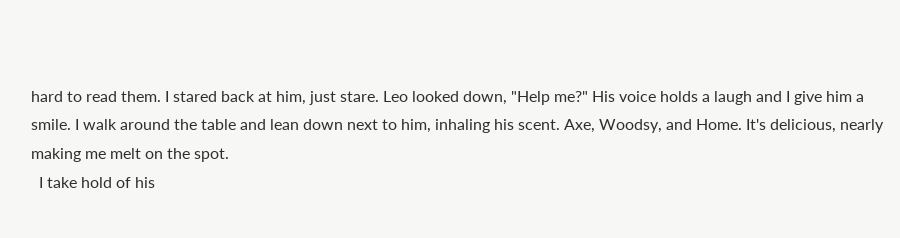hard to read them. I stared back at him, just stare. Leo looked down, "Help me?" His voice holds a laugh and I give him a smile. I walk around the table and lean down next to him, inhaling his scent. Axe, Woodsy, and Home. It's delicious, nearly making me melt on the spot.
  I take hold of his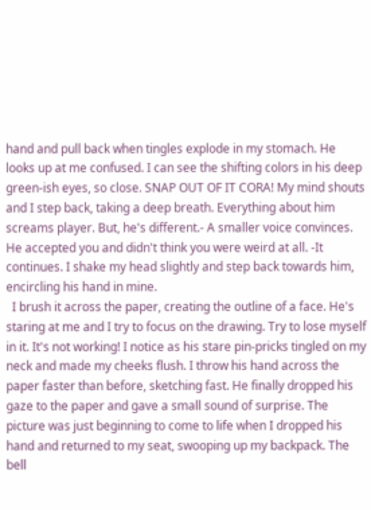hand and pull back when tingles explode in my stomach. He looks up at me confused. I can see the shifting colors in his deep green-ish eyes, so close. SNAP OUT OF IT CORA! My mind shouts and I step back, taking a deep breath. Everything about him screams player. But, he's different.- A smaller voice convinces. He accepted you and didn't think you were weird at all. -It continues. I shake my head slightly and step back towards him, encircling his hand in mine.
  I brush it across the paper, creating the outline of a face. He's staring at me and I try to focus on the drawing. Try to lose myself in it. It's not working! I notice as his stare pin-pricks tingled on my neck and made my cheeks flush. I throw his hand across the paper faster than before, sketching fast. He finally dropped his gaze to the paper and gave a small sound of surprise. The picture was just beginning to come to life when I dropped his hand and returned to my seat, swooping up my backpack. The bell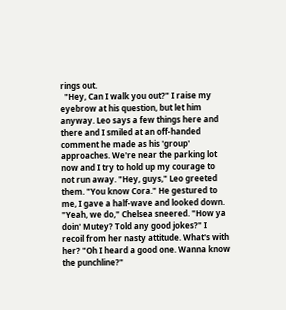rings out.
  "Hey, Can I walk you out?" I raise my eyebrow at his question, but let him anyway. Leo says a few things here and there and I smiled at an off-handed comment he made as his 'group' approaches. We're near the parking lot now and I try to hold up my courage to not run away. "Hey, guys," Leo greeted them. "You know Cora." He gestured to me, I gave a half-wave and looked down. "Yeah, we do," Chelsea sneered. "How ya doin' Mutey? Told any good jokes?" I recoil from her nasty attitude. What's with her? "Oh I heard a good one. Wanna know the punchline?"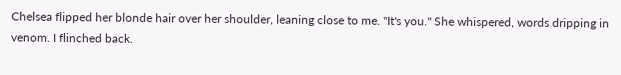Chelsea flipped her blonde hair over her shoulder, leaning close to me. "It's you." She whispered, words dripping in venom. I flinched back.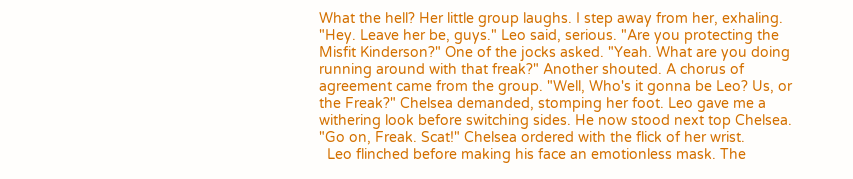What the hell? Her little group laughs. I step away from her, exhaling. "Hey. Leave her be, guys." Leo said, serious. "Are you protecting the Misfit Kinderson?" One of the jocks asked. "Yeah. What are you doing running around with that freak?" Another shouted. A chorus of agreement came from the group. "Well, Who's it gonna be Leo? Us, or the Freak?" Chelsea demanded, stomping her foot. Leo gave me a withering look before switching sides. He now stood next top Chelsea. "Go on, Freak. Scat!" Chelsea ordered with the flick of her wrist.
  Leo flinched before making his face an emotionless mask. The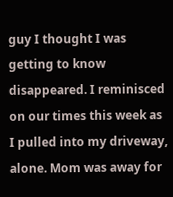guy I thought I was getting to know disappeared. I reminisced on our times this week as I pulled into my driveway, alone. Mom was away for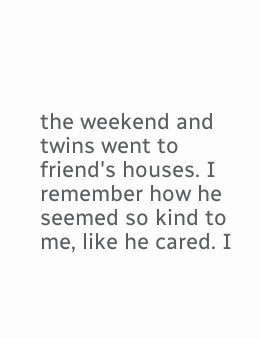the weekend and twins went to friend's houses. I remember how he seemed so kind to me, like he cared. I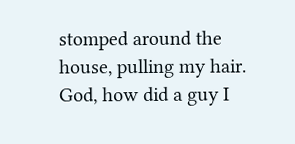stomped around the house, pulling my hair. God, how did a guy I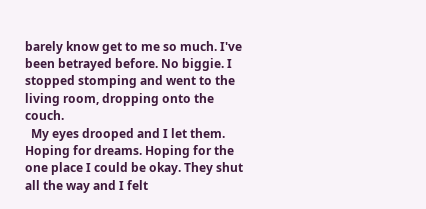barely know get to me so much. I've been betrayed before. No biggie. I stopped stomping and went to the living room, dropping onto the couch.
  My eyes drooped and I let them. Hoping for dreams. Hoping for the one place I could be okay. They shut all the way and I felt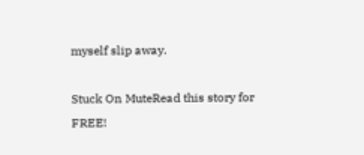myself slip away.

Stuck On MuteRead this story for FREE!